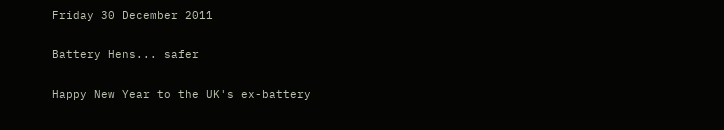Friday 30 December 2011

Battery Hens... safer

Happy New Year to the UK's ex-battery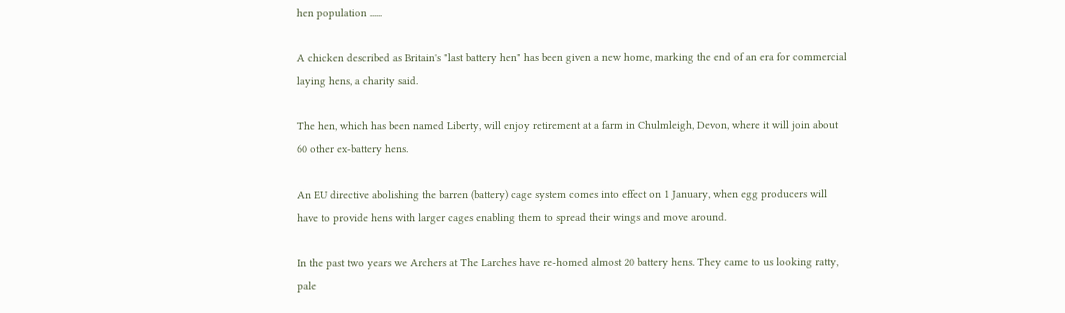hen population ......

A chicken described as Britain's "last battery hen" has been given a new home, marking the end of an era for commercial laying hens, a charity said.

The hen, which has been named Liberty, will enjoy retirement at a farm in Chulmleigh, Devon, where it will join about 60 other ex-battery hens.

An EU directive abolishing the barren (battery) cage system comes into effect on 1 January, when egg producers will have to provide hens with larger cages enabling them to spread their wings and move around.

In the past two years we Archers at The Larches have re-homed almost 20 battery hens. They came to us looking ratty, pale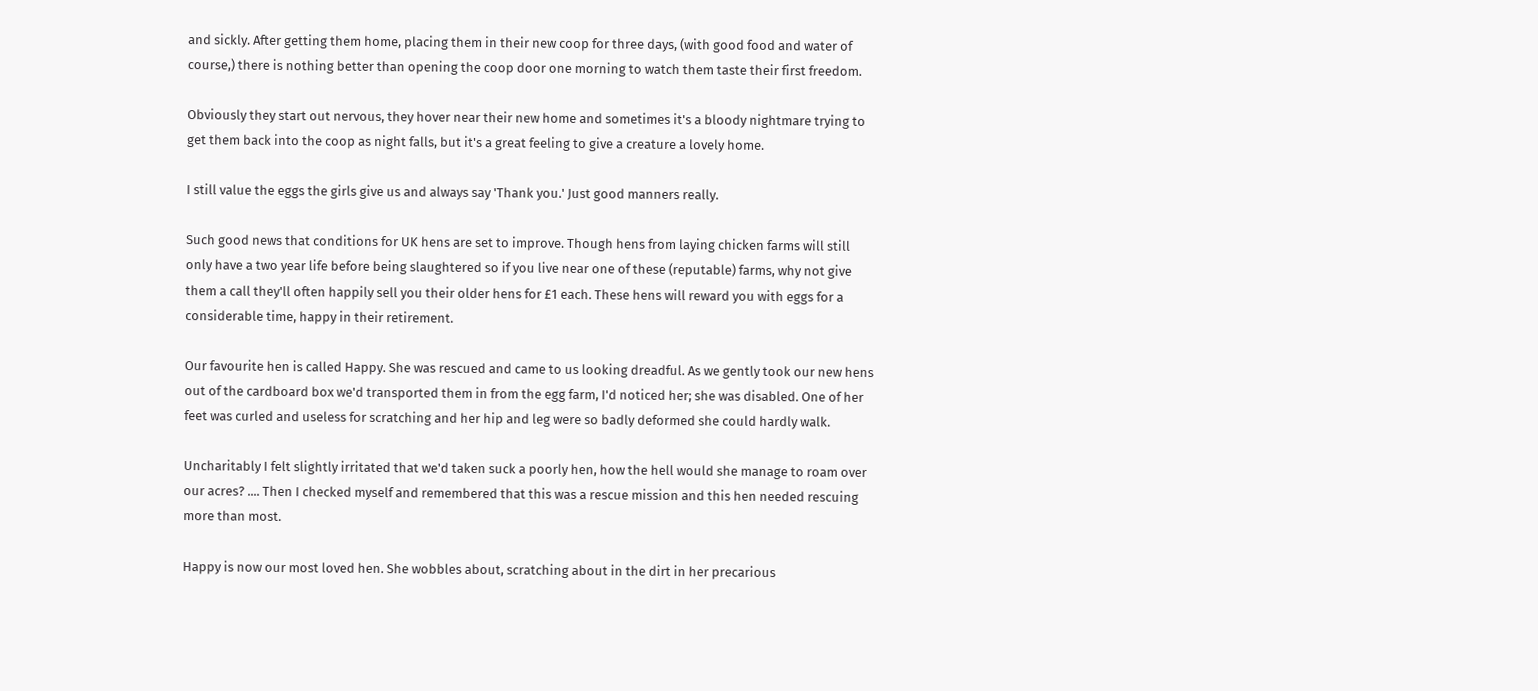and sickly. After getting them home, placing them in their new coop for three days, (with good food and water of course,) there is nothing better than opening the coop door one morning to watch them taste their first freedom.

Obviously they start out nervous, they hover near their new home and sometimes it's a bloody nightmare trying to get them back into the coop as night falls, but it's a great feeling to give a creature a lovely home.

I still value the eggs the girls give us and always say 'Thank you.' Just good manners really.

Such good news that conditions for UK hens are set to improve. Though hens from laying chicken farms will still only have a two year life before being slaughtered so if you live near one of these (reputable) farms, why not give them a call they'll often happily sell you their older hens for £1 each. These hens will reward you with eggs for a considerable time, happy in their retirement.

Our favourite hen is called Happy. She was rescued and came to us looking dreadful. As we gently took our new hens out of the cardboard box we'd transported them in from the egg farm, I'd noticed her; she was disabled. One of her feet was curled and useless for scratching and her hip and leg were so badly deformed she could hardly walk.

Uncharitably I felt slightly irritated that we'd taken suck a poorly hen, how the hell would she manage to roam over our acres? .... Then I checked myself and remembered that this was a rescue mission and this hen needed rescuing more than most.

Happy is now our most loved hen. She wobbles about, scratching about in the dirt in her precarious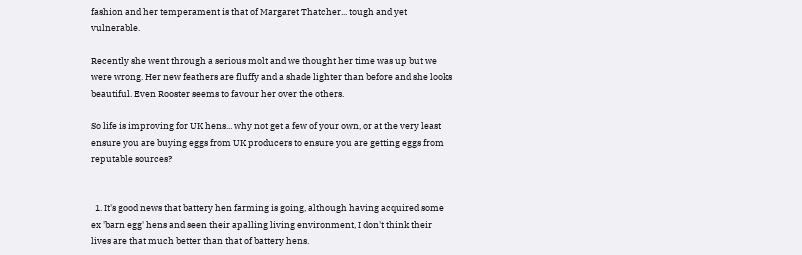fashion and her temperament is that of Margaret Thatcher... tough and yet vulnerable.

Recently she went through a serious molt and we thought her time was up but we were wrong. Her new feathers are fluffy and a shade lighter than before and she looks beautiful. Even Rooster seems to favour her over the others.

So life is improving for UK hens... why not get a few of your own, or at the very least ensure you are buying eggs from UK producers to ensure you are getting eggs from reputable sources?


  1. It's good news that battery hen farming is going, although having acquired some ex 'barn egg' hens and seen their apalling living environment, I don't think their lives are that much better than that of battery hens.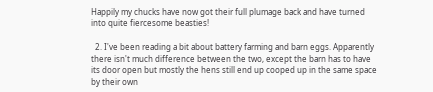Happily my chucks have now got their full plumage back and have turned into quite fiercesome beasties!

  2. I've been reading a bit about battery farming and barn eggs. Apparently there isn't much difference between the two, except the barn has to have its door open but mostly the hens still end up cooped up in the same space by their own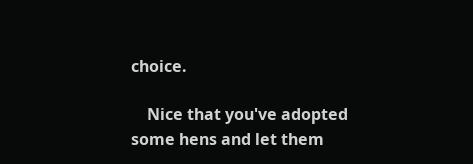choice.

    Nice that you've adopted some hens and let them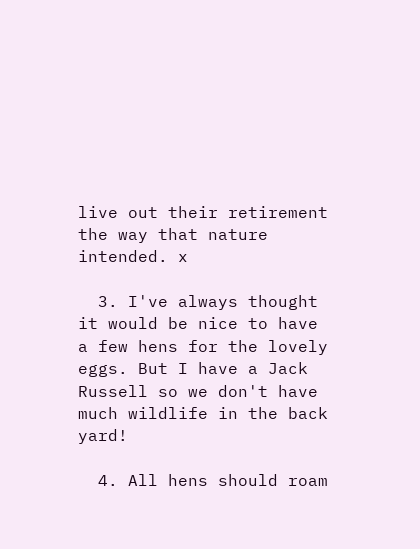live out their retirement the way that nature intended. x

  3. I've always thought it would be nice to have a few hens for the lovely eggs. But I have a Jack Russell so we don't have much wildlife in the back yard!

  4. All hens should roam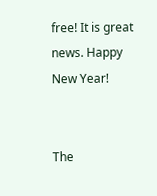free! It is great news. Happy New Year!


The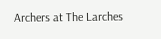Archers at The Larches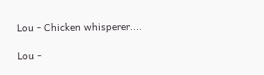Lou - Chicken whisperer....

Lou -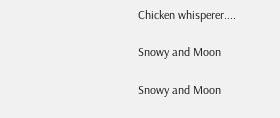Chicken whisperer....

Snowy and Moon

Snowy and Moon